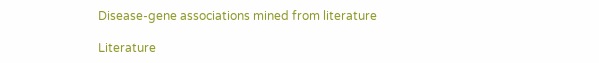Disease-gene associations mined from literature

Literature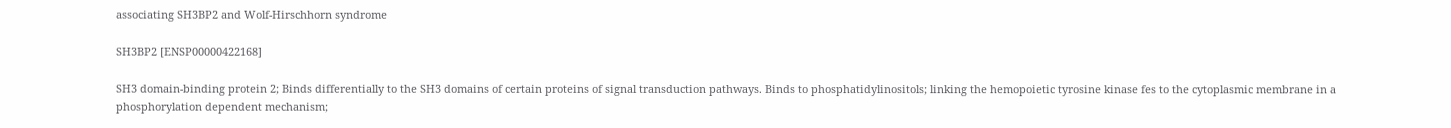associating SH3BP2 and Wolf-Hirschhorn syndrome

SH3BP2 [ENSP00000422168]

SH3 domain-binding protein 2; Binds differentially to the SH3 domains of certain proteins of signal transduction pathways. Binds to phosphatidylinositols; linking the hemopoietic tyrosine kinase fes to the cytoplasmic membrane in a phosphorylation dependent mechanism;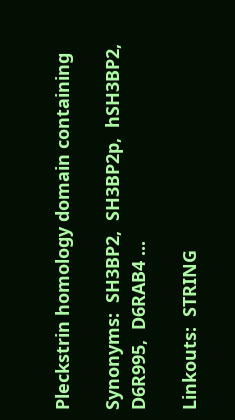Pleckstrin homology domain containing

Synonyms:  SH3BP2,  SH3BP2p,  hSH3BP2,  D6R995,  D6RAB4 ...

Linkouts:  STRING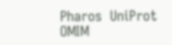Pharos  UniProt  OMIM